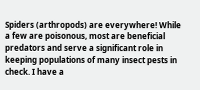Spiders (arthropods) are everywhere! While a few are poisonous, most are beneficial predators and serve a significant role in keeping populations of many insect pests in check. I have a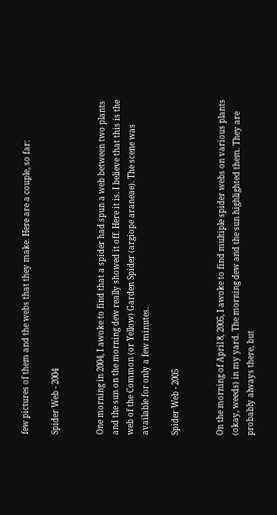few pictures of them and the webs that they make. Here are a couple, so far:

Spider Web - 2004


One morning in 2004, I awoke to find that a spider had spun a web between two plants and the sun on the morning dew really showed it off. Here it is. I believe that this is the web of the Common (or Yellow) Garden Spider (argiope araneae). The scene was available for only a few minutes.

Spider Web - 2005


On the morning of April 8, 2005, I awoke to find multiple spider webs on various plants (okay, weeds) in my yard. The morning dew and the sun highlighted them. They are probably always there, but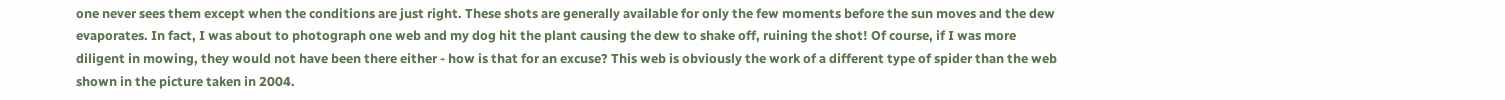one never sees them except when the conditions are just right. These shots are generally available for only the few moments before the sun moves and the dew evaporates. In fact, I was about to photograph one web and my dog hit the plant causing the dew to shake off, ruining the shot! Of course, if I was more diligent in mowing, they would not have been there either - how is that for an excuse? This web is obviously the work of a different type of spider than the web shown in the picture taken in 2004.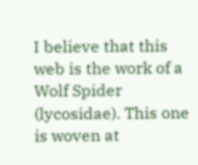I believe that this web is the work of a Wolf Spider (lycosidae). This one is woven at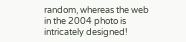random, whereas the web in the 2004 photo is intricately designed!